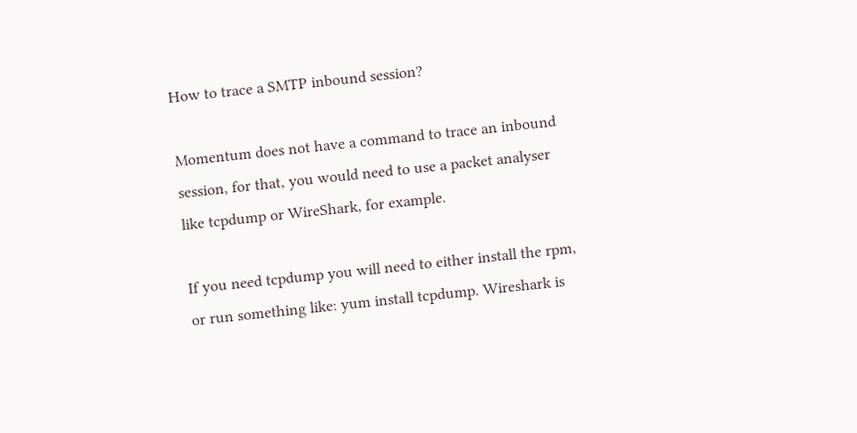How to trace a SMTP inbound session?

Momentum does not have a command to trace an inbound session, for that, you would need to use a packet analyser like tcpdump or WireShark, for example.

If you need tcpdump you will need to either install the rpm, or run something like: yum install tcpdump. Wireshark is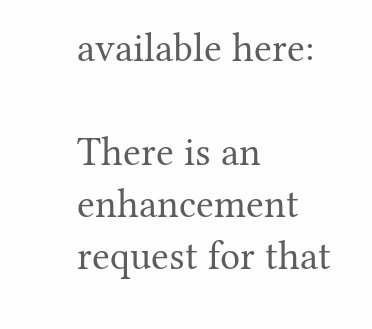available here:

There is an enhancement request for that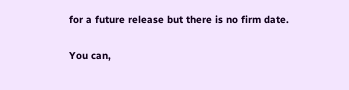for a future release but there is no firm date.

You can,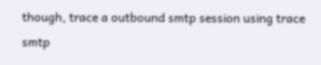though, trace a outbound smtp session using trace smtp